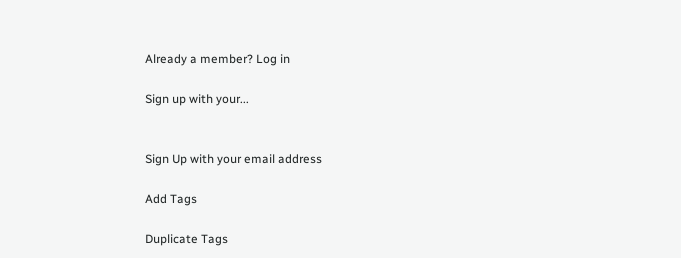Already a member? Log in

Sign up with your...


Sign Up with your email address

Add Tags

Duplicate Tags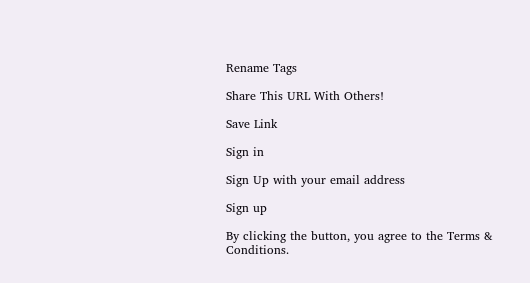Rename Tags

Share This URL With Others!

Save Link

Sign in

Sign Up with your email address

Sign up

By clicking the button, you agree to the Terms & Conditions.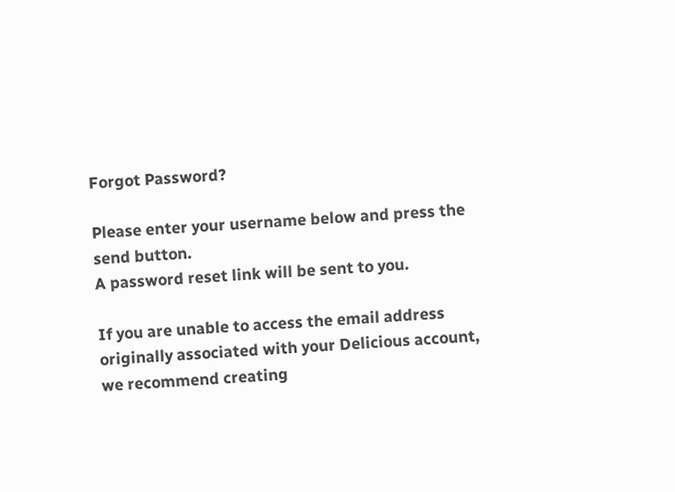Forgot Password?

Please enter your username below and press the send button.
A password reset link will be sent to you.

If you are unable to access the email address originally associated with your Delicious account, we recommend creating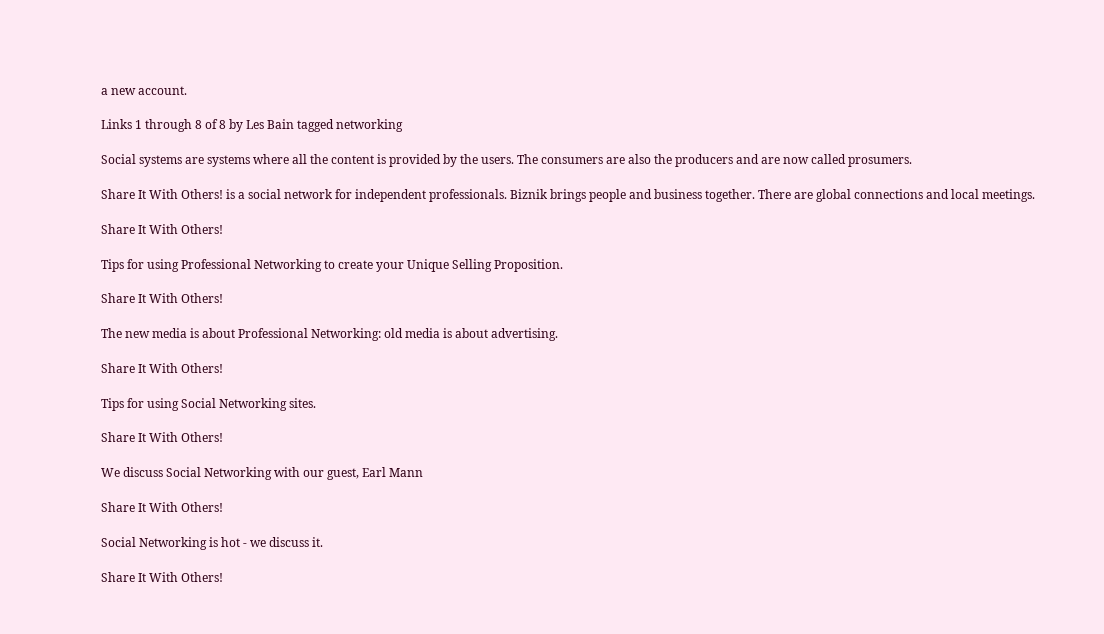a new account.

Links 1 through 8 of 8 by Les Bain tagged networking

Social systems are systems where all the content is provided by the users. The consumers are also the producers and are now called prosumers.

Share It With Others! is a social network for independent professionals. Biznik brings people and business together. There are global connections and local meetings.

Share It With Others!

Tips for using Professional Networking to create your Unique Selling Proposition.

Share It With Others!

The new media is about Professional Networking: old media is about advertising.

Share It With Others!

Tips for using Social Networking sites.

Share It With Others!

We discuss Social Networking with our guest, Earl Mann

Share It With Others!

Social Networking is hot - we discuss it.

Share It With Others!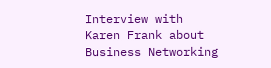Interview with Karen Frank about Business Networking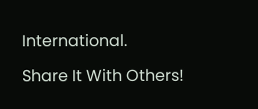International.

Share It With Others!